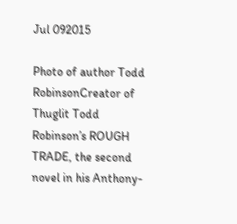Jul 092015

Photo of author Todd RobinsonCreator of Thuglit Todd Robinson’s ROUGH TRADE, the second novel in his Anthony-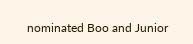nominated Boo and Junior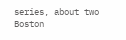series, about two Boston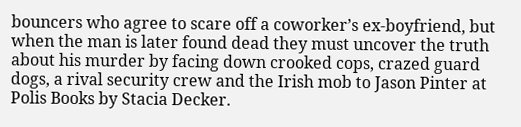bouncers who agree to scare off a coworker’s ex-boyfriend, but when the man is later found dead they must uncover the truth about his murder by facing down crooked cops, crazed guard dogs, a rival security crew and the Irish mob to Jason Pinter at Polis Books by Stacia Decker.